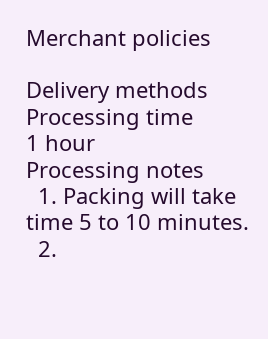Merchant policies

Delivery methods
Processing time
1 hour
Processing notes
  1. Packing will take time 5 to 10 minutes.
  2.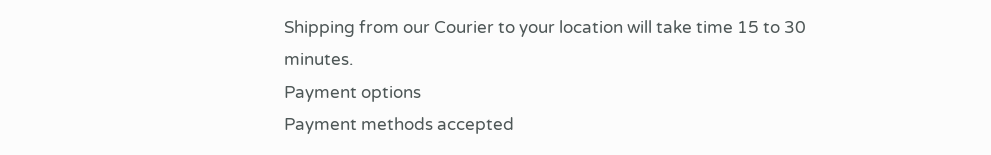Shipping from our Courier to your location will take time 15 to 30 minutes.
Payment options
Payment methods accepted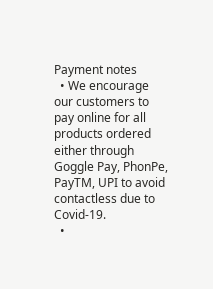Payment notes
  • We encourage our customers to pay online for all products ordered either through Goggle Pay, PhonPe, PayTM, UPI to avoid contactless due to Covid-19.
  •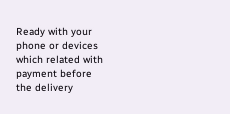Ready with your phone or devices which related with payment before the delivery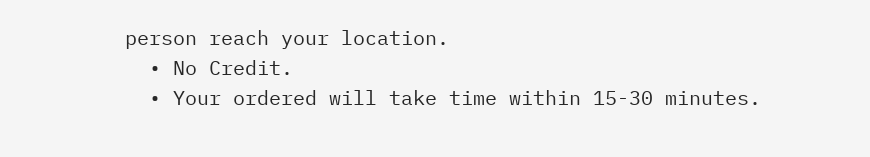person reach your location.
  • No Credit.
  • Your ordered will take time within 15-30 minutes.